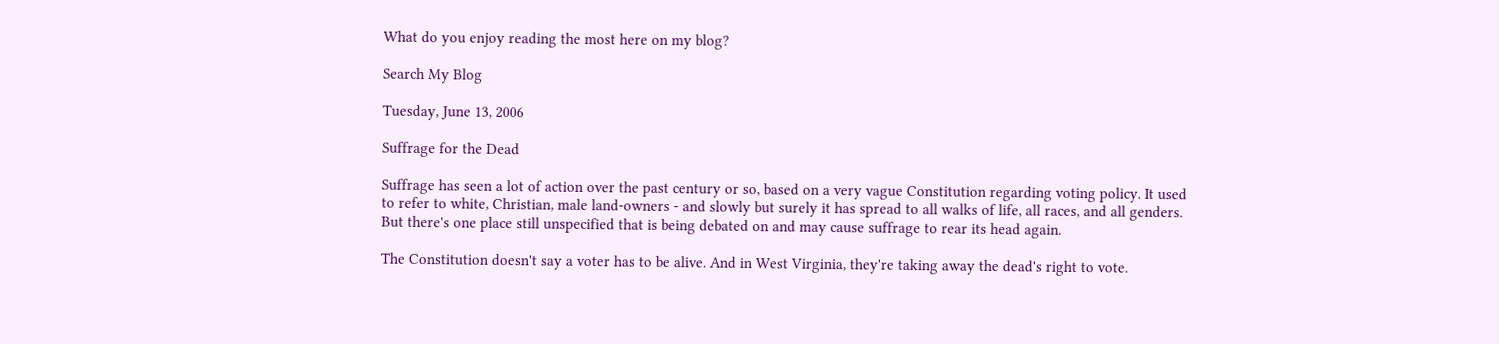What do you enjoy reading the most here on my blog?

Search My Blog

Tuesday, June 13, 2006

Suffrage for the Dead

Suffrage has seen a lot of action over the past century or so, based on a very vague Constitution regarding voting policy. It used to refer to white, Christian, male land-owners - and slowly but surely it has spread to all walks of life, all races, and all genders. But there's one place still unspecified that is being debated on and may cause suffrage to rear its head again.

The Constitution doesn't say a voter has to be alive. And in West Virginia, they're taking away the dead's right to vote.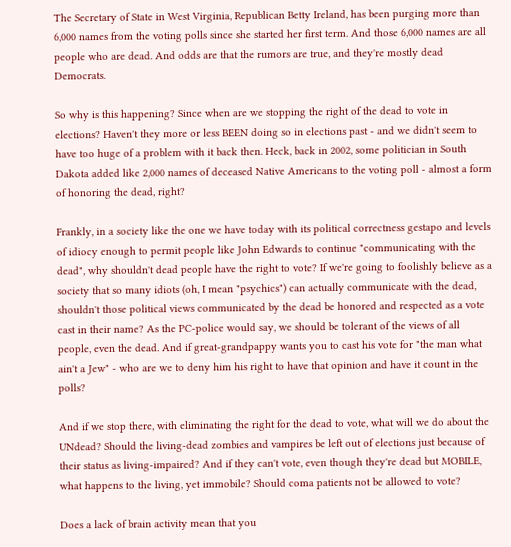The Secretary of State in West Virginia, Republican Betty Ireland, has been purging more than 6,000 names from the voting polls since she started her first term. And those 6,000 names are all people who are dead. And odds are that the rumors are true, and they're mostly dead Democrats.

So why is this happening? Since when are we stopping the right of the dead to vote in elections? Haven't they more or less BEEN doing so in elections past - and we didn't seem to have too huge of a problem with it back then. Heck, back in 2002, some politician in South Dakota added like 2,000 names of deceased Native Americans to the voting poll - almost a form of honoring the dead, right?

Frankly, in a society like the one we have today with its political correctness gestapo and levels of idiocy enough to permit people like John Edwards to continue "communicating with the dead", why shouldn't dead people have the right to vote? If we're going to foolishly believe as a society that so many idiots (oh, I mean "psychics") can actually communicate with the dead, shouldn't those political views communicated by the dead be honored and respected as a vote cast in their name? As the PC-police would say, we should be tolerant of the views of all people, even the dead. And if great-grandpappy wants you to cast his vote for "the man what ain't a Jew" - who are we to deny him his right to have that opinion and have it count in the polls?

And if we stop there, with eliminating the right for the dead to vote, what will we do about the UNdead? Should the living-dead zombies and vampires be left out of elections just because of their status as living-impaired? And if they can't vote, even though they're dead but MOBILE, what happens to the living, yet immobile? Should coma patients not be allowed to vote?

Does a lack of brain activity mean that you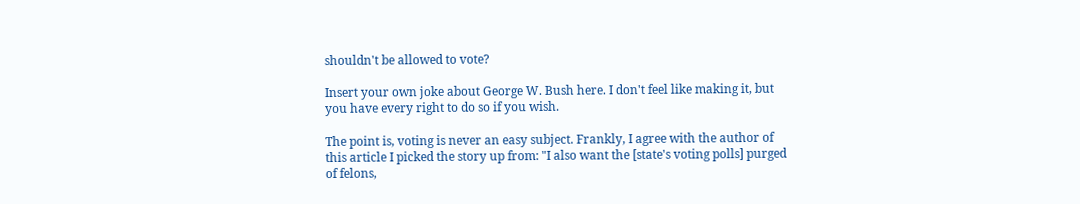shouldn't be allowed to vote?

Insert your own joke about George W. Bush here. I don't feel like making it, but you have every right to do so if you wish.

The point is, voting is never an easy subject. Frankly, I agree with the author of this article I picked the story up from: "I also want the [state's voting polls] purged of felons,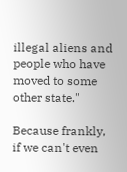illegal aliens and people who have moved to some other state."

Because frankly, if we can't even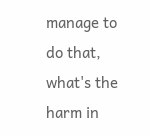manage to do that, what's the harm in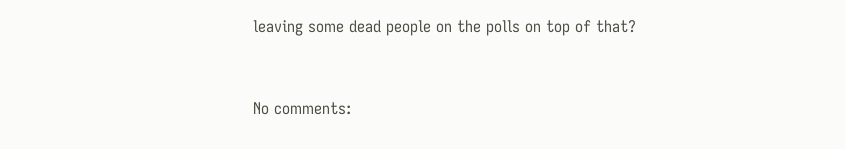leaving some dead people on the polls on top of that?


No comments: